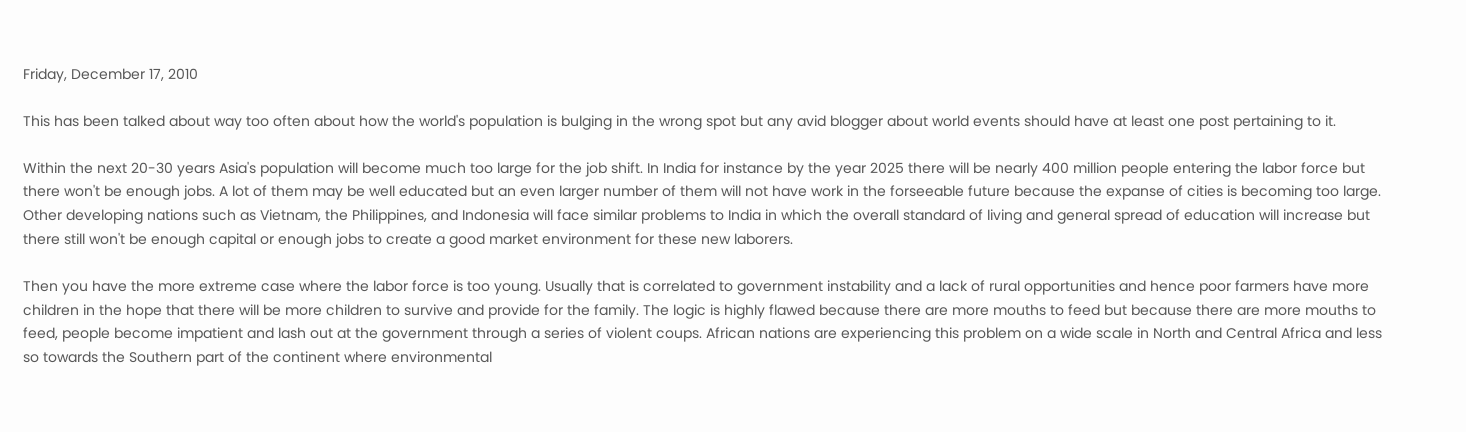Friday, December 17, 2010

This has been talked about way too often about how the world's population is bulging in the wrong spot but any avid blogger about world events should have at least one post pertaining to it.

Within the next 20-30 years Asia's population will become much too large for the job shift. In India for instance by the year 2025 there will be nearly 400 million people entering the labor force but there won't be enough jobs. A lot of them may be well educated but an even larger number of them will not have work in the forseeable future because the expanse of cities is becoming too large. Other developing nations such as Vietnam, the Philippines, and Indonesia will face similar problems to India in which the overall standard of living and general spread of education will increase but there still won't be enough capital or enough jobs to create a good market environment for these new laborers.

Then you have the more extreme case where the labor force is too young. Usually that is correlated to government instability and a lack of rural opportunities and hence poor farmers have more children in the hope that there will be more children to survive and provide for the family. The logic is highly flawed because there are more mouths to feed but because there are more mouths to feed, people become impatient and lash out at the government through a series of violent coups. African nations are experiencing this problem on a wide scale in North and Central Africa and less so towards the Southern part of the continent where environmental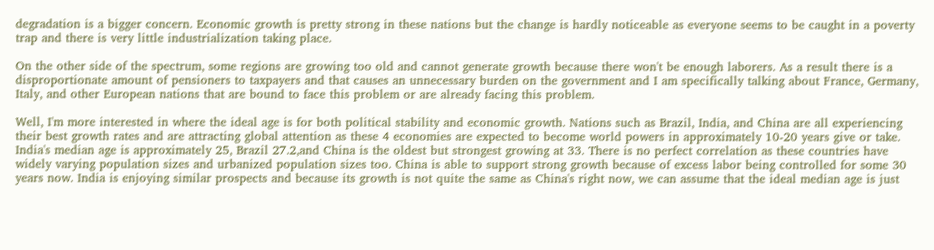degradation is a bigger concern. Economic growth is pretty strong in these nations but the change is hardly noticeable as everyone seems to be caught in a poverty trap and there is very little industrialization taking place.

On the other side of the spectrum, some regions are growing too old and cannot generate growth because there won't be enough laborers. As a result there is a disproportionate amount of pensioners to taxpayers and that causes an unnecessary burden on the government and I am specifically talking about France, Germany, Italy, and other European nations that are bound to face this problem or are already facing this problem.

Well, I'm more interested in where the ideal age is for both political stability and economic growth. Nations such as Brazil, India, and China are all experiencing their best growth rates and are attracting global attention as these 4 economies are expected to become world powers in approximately 10-20 years give or take. India's median age is approximately 25, Brazil 27.2,and China is the oldest but strongest growing at 33. There is no perfect correlation as these countries have widely varying population sizes and urbanized population sizes too. China is able to support strong growth because of excess labor being controlled for some 30 years now. India is enjoying similar prospects and because its growth is not quite the same as China's right now, we can assume that the ideal median age is just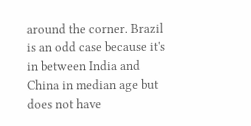around the corner. Brazil is an odd case because it's in between India and China in median age but does not have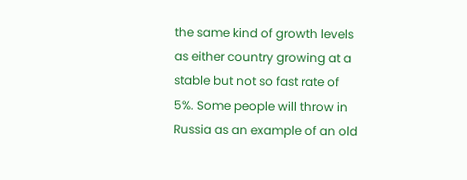the same kind of growth levels as either country growing at a stable but not so fast rate of 5%. Some people will throw in Russia as an example of an old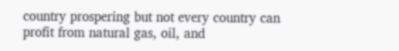country prospering but not every country can profit from natural gas, oil, and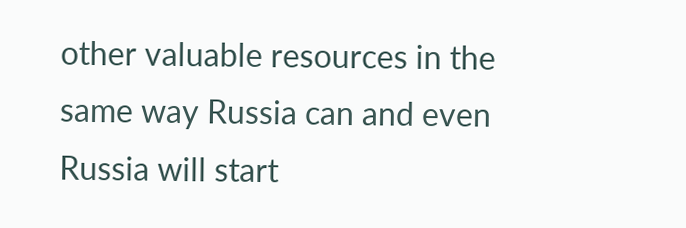other valuable resources in the same way Russia can and even Russia will start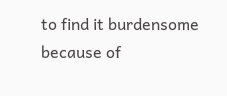to find it burdensome because of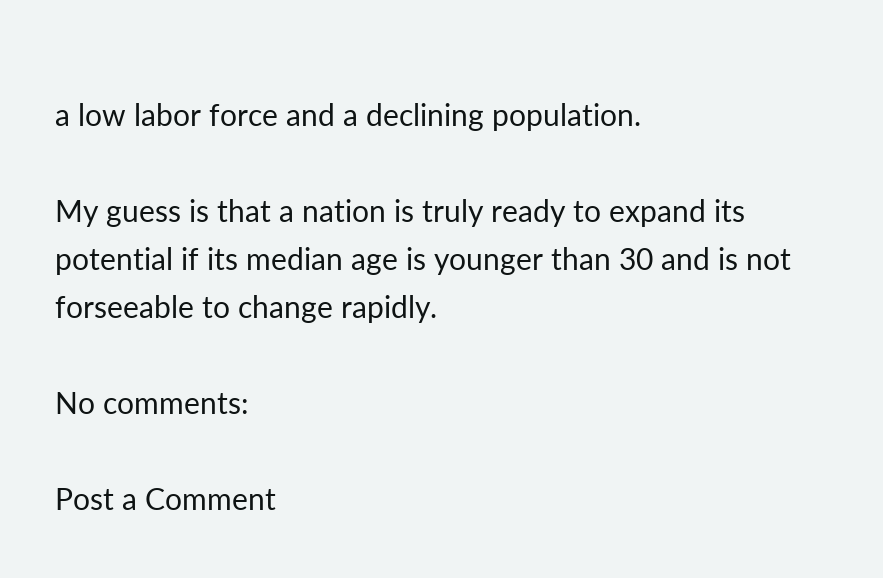a low labor force and a declining population.

My guess is that a nation is truly ready to expand its potential if its median age is younger than 30 and is not forseeable to change rapidly.

No comments:

Post a Comment